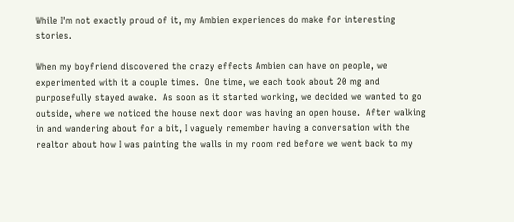While I'm not exactly proud of it, my Ambien experiences do make for interesting stories.

When my boyfriend discovered the crazy effects Ambien can have on people, we experimented with it a couple times.  One time, we each took about 20 mg and purposefully stayed awake.  As soon as it started working, we decided we wanted to go outside, where we noticed the house next door was having an open house.  After walking in and wandering about for a bit, I vaguely remember having a conversation with the realtor about how I was painting the walls in my room red before we went back to my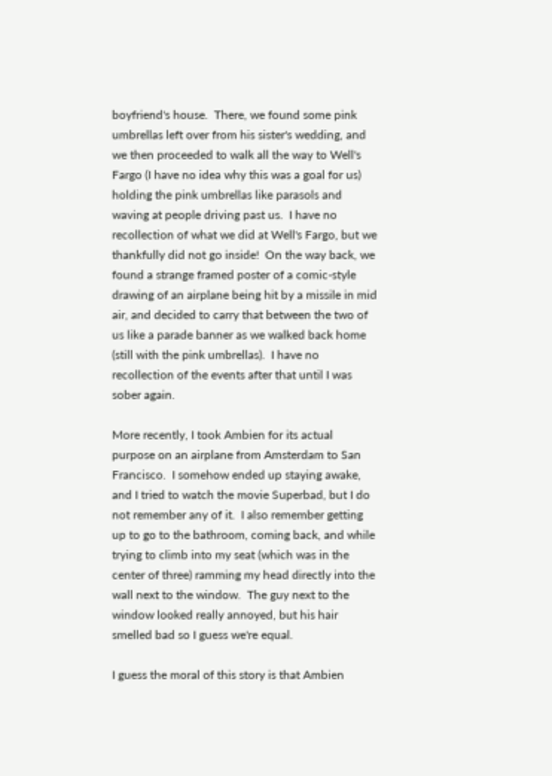boyfriend's house.  There, we found some pink umbrellas left over from his sister's wedding, and we then proceeded to walk all the way to Well's Fargo (I have no idea why this was a goal for us) holding the pink umbrellas like parasols and waving at people driving past us.  I have no recollection of what we did at Well's Fargo, but we thankfully did not go inside!  On the way back, we found a strange framed poster of a comic-style drawing of an airplane being hit by a missile in mid air, and decided to carry that between the two of us like a parade banner as we walked back home (still with the pink umbrellas).  I have no recollection of the events after that until I was sober again.

More recently, I took Ambien for its actual purpose on an airplane from Amsterdam to San Francisco.  I somehow ended up staying awake, and I tried to watch the movie Superbad, but I do not remember any of it.  I also remember getting up to go to the bathroom, coming back, and while trying to climb into my seat (which was in the center of three) ramming my head directly into the wall next to the window.  The guy next to the window looked really annoyed, but his hair smelled bad so I guess we're equal.

I guess the moral of this story is that Ambien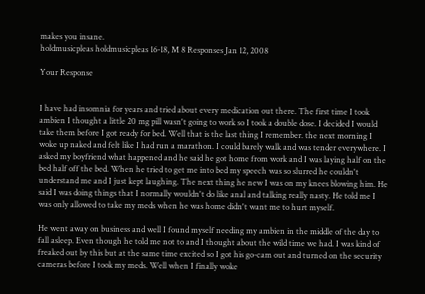makes you insane.
holdmusicpleas holdmusicpleas 16-18, M 8 Responses Jan 12, 2008

Your Response


I have had insomnia for years and tried about every medication out there. The first time I took ambien I thought a little 20 mg pill wasn't going to work so I took a double dose. I decided I would take them before I got ready for bed. Well that is the last thing I remember. the next morning I woke up naked and felt like I had run a marathon. I could barely walk and was tender everywhere. I asked my boyfriend what happened and he said he got home from work and I was laying half on the bed half off the bed. When he tried to get me into bed my speech was so slurred he couldn't understand me and I just kept laughing. The next thing he new I was on my knees blowing him. He said I was doing things that I normally wouldn't do like anal and talking really nasty. He told me I was only allowed to take my meds when he was home didn't want me to hurt myself.

He went away on business and well I found myself needing my ambien in the middle of the day to fall asleep. Even though he told me not to and I thought about the wild time we had. I was kind of freaked out by this but at the same time excited so I got his go-cam out and turned on the security cameras before I took my meds. Well when I finally woke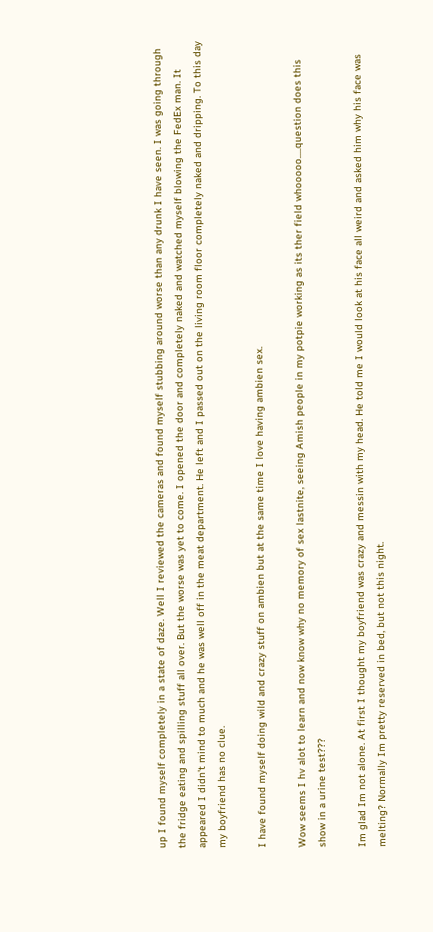up I found myself completely in a state of daze. Well I reviewed the cameras and found myself stubbing around worse than any drunk I have seen. I was going through the fridge eating and spilling stuff all over. But the worse was yet to come. I opened the door and completely naked and watched myself blowing the FedEx man. It appeared I didn't mind to much and he was well off in the meat department. He left and I passed out on the living room floor completely naked and dripping. To this day my boyfriend has no clue.

I have found myself doing wild and crazy stuff on ambien but at the same time I love having ambien sex.

Wow seems I hv alot to learn and now know why no memory of sex lastnite, seeing Amish people in my potpie working as its ther field whooooo.....question does this show in a urine test???

Im glad Im not alone. At first I thought my boyfriend was crazy and messin with my head. He told me I would look at his face all weird and asked him why his face was melting? Normally Im pretty reserved in bed, but not this night.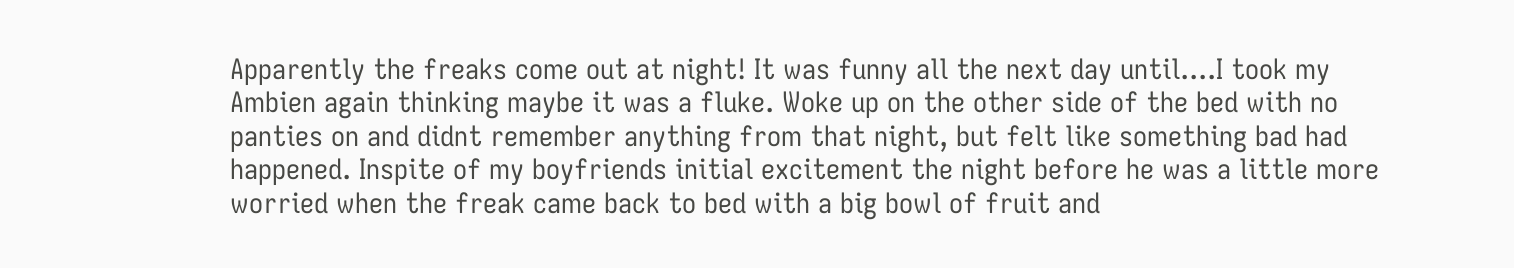Apparently the freaks come out at night! It was funny all the next day until....I took my Ambien again thinking maybe it was a fluke. Woke up on the other side of the bed with no panties on and didnt remember anything from that night, but felt like something bad had happened. Inspite of my boyfriends initial excitement the night before he was a little more worried when the freak came back to bed with a big bowl of fruit and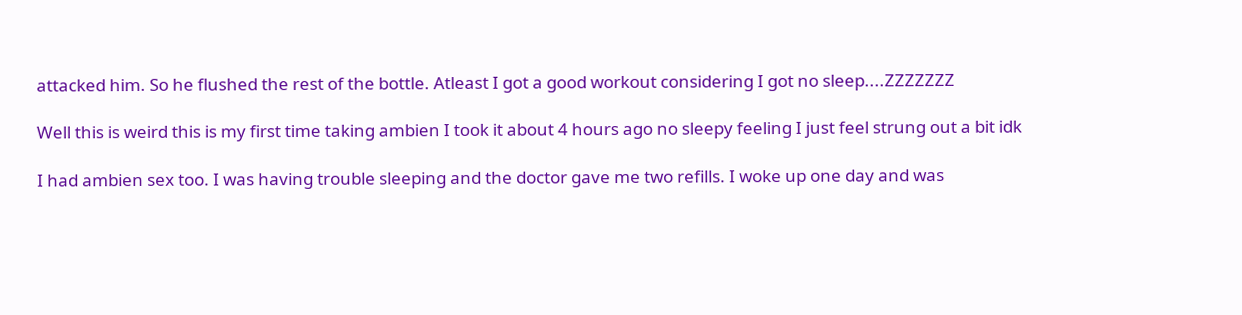attacked him. So he flushed the rest of the bottle. Atleast I got a good workout considering I got no sleep....ZZZZZZZ

Well this is weird this is my first time taking ambien I took it about 4 hours ago no sleepy feeling I just feel strung out a bit idk

I had ambien sex too. I was having trouble sleeping and the doctor gave me two refills. I woke up one day and was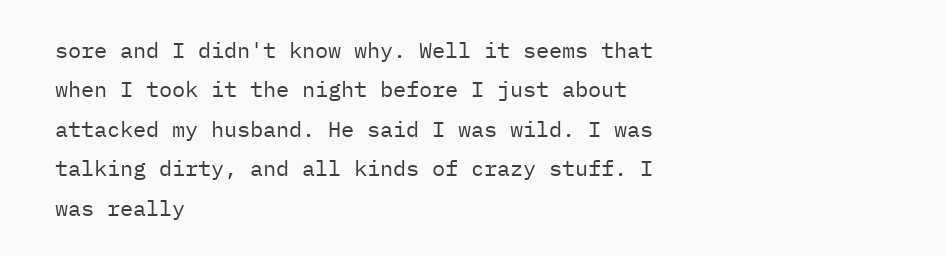sore and I didn't know why. Well it seems that when I took it the night before I just about attacked my husband. He said I was wild. I was talking dirty, and all kinds of crazy stuff. I was really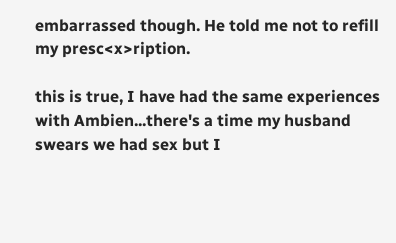embarrassed though. He told me not to refill my presc<x>ription.

this is true, I have had the same experiences with Ambien...there's a time my husband swears we had sex but I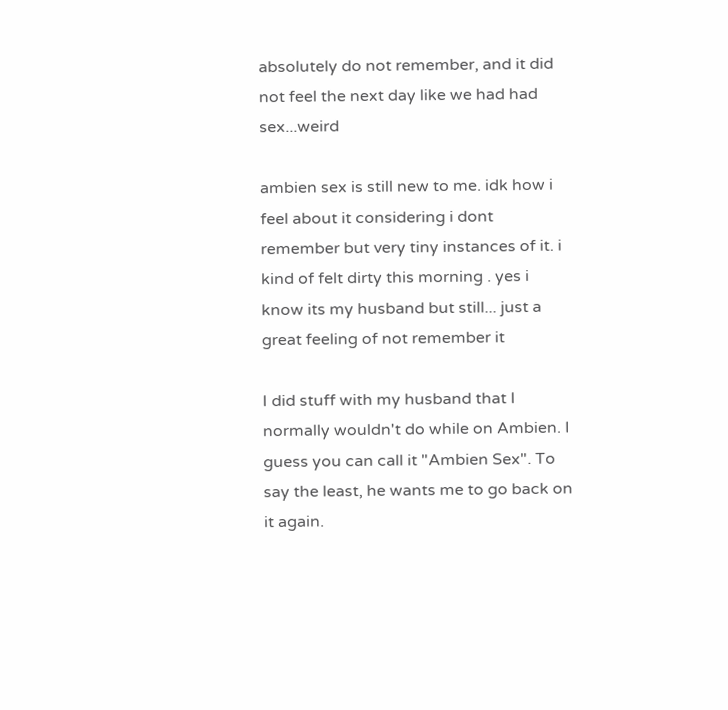absolutely do not remember, and it did not feel the next day like we had had sex...weird

ambien sex is still new to me. idk how i feel about it considering i dont remember but very tiny instances of it. i kind of felt dirty this morning . yes i know its my husband but still... just a great feeling of not remember it

I did stuff with my husband that I normally wouldn't do while on Ambien. I guess you can call it "Ambien Sex". To say the least, he wants me to go back on it again.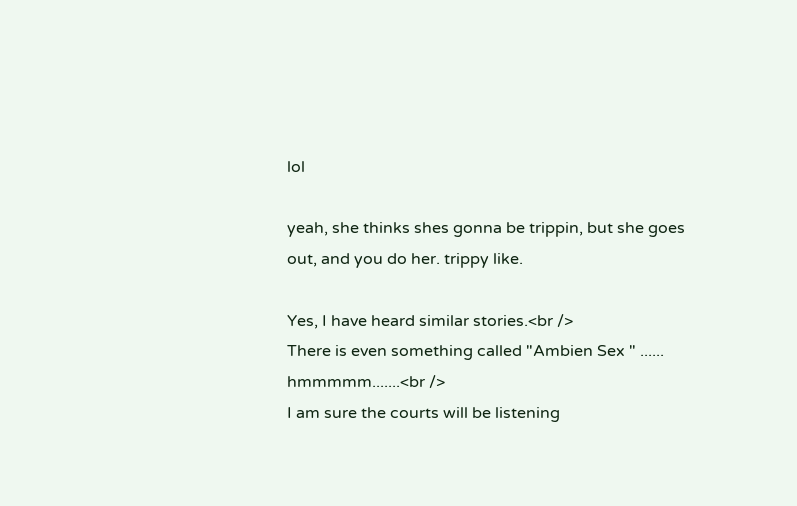lol

yeah, she thinks shes gonna be trippin, but she goes out, and you do her. trippy like.

Yes, I have heard similar stories.<br />
There is even something called "Ambien Sex " ...... hmmmmm.......<br />
I am sure the courts will be listening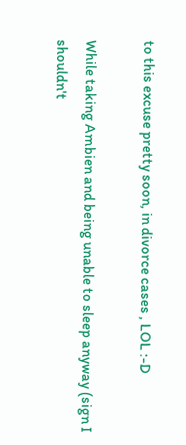to this excuse pretty soon, in divorce cases , LOL :-D

While taking Ambien and being unable to sleep anyway (sign I shouldn't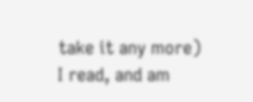take it any more) I read, and am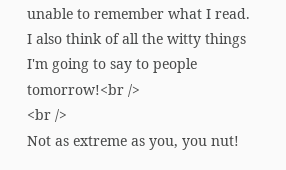unable to remember what I read. I also think of all the witty things I'm going to say to people tomorrow!<br />
<br />
Not as extreme as you, you nut!